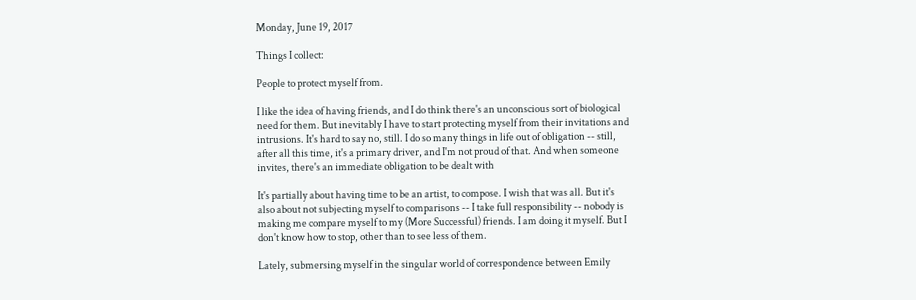Monday, June 19, 2017

Things I collect:

People to protect myself from.

I like the idea of having friends, and I do think there's an unconscious sort of biological need for them. But inevitably I have to start protecting myself from their invitations and intrusions. It's hard to say no, still. I do so many things in life out of obligation -- still, after all this time, it's a primary driver, and I'm not proud of that. And when someone invites, there's an immediate obligation to be dealt with

It's partially about having time to be an artist, to compose. I wish that was all. But it's also about not subjecting myself to comparisons -- I take full responsibility -- nobody is making me compare myself to my (More Successful) friends. I am doing it myself. But I don't know how to stop, other than to see less of them.

Lately, submersing myself in the singular world of correspondence between Emily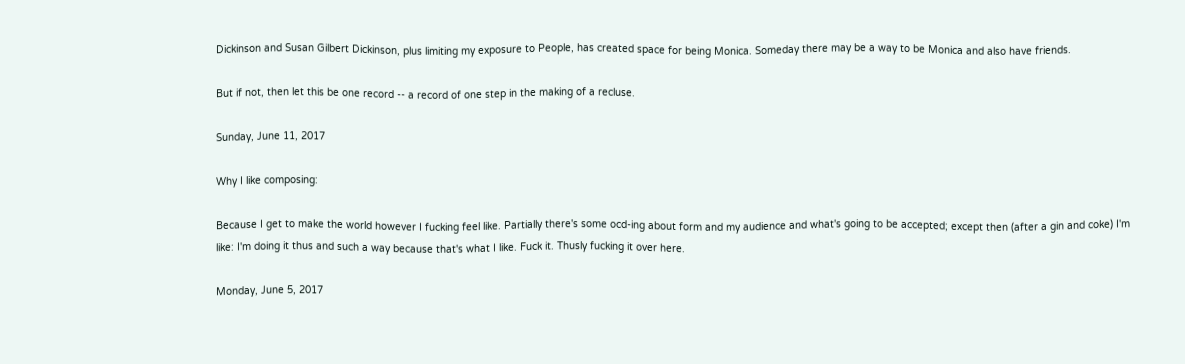Dickinson and Susan Gilbert Dickinson, plus limiting my exposure to People, has created space for being Monica. Someday there may be a way to be Monica and also have friends.

But if not, then let this be one record -- a record of one step in the making of a recluse.

Sunday, June 11, 2017

Why I like composing:

Because I get to make the world however I fucking feel like. Partially there's some ocd-ing about form and my audience and what's going to be accepted; except then (after a gin and coke) I'm like: I'm doing it thus and such a way because that's what I like. Fuck it. Thusly fucking it over here.

Monday, June 5, 2017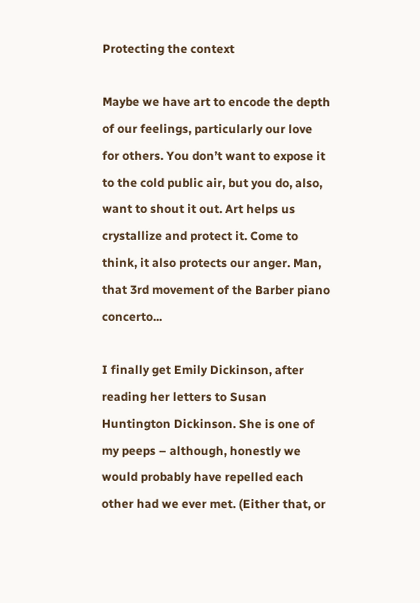Protecting the context

Maybe we have art to encode the depth of our feelings, particularly our love for others. You don’t want to expose it to the cold public air, but you do, also, want to shout it out. Art helps us crystallize and protect it. Come to think, it also protects our anger. Man, that 3rd movement of the Barber piano concerto...

I finally get Emily Dickinson, after reading her letters to Susan Huntington Dickinson. She is one of my peeps – although, honestly we would probably have repelled each other had we ever met. (Either that, or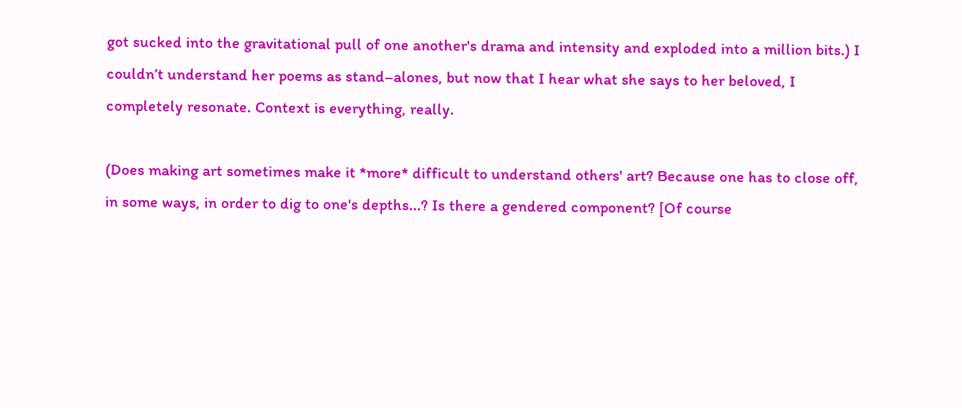got sucked into the gravitational pull of one another's drama and intensity and exploded into a million bits.) I couldn’t understand her poems as stand–alones, but now that I hear what she says to her beloved, I completely resonate. Context is everything, really.

(Does making art sometimes make it *more* difficult to understand others' art? Because one has to close off, in some ways, in order to dig to one's depths...? Is there a gendered component? [Of course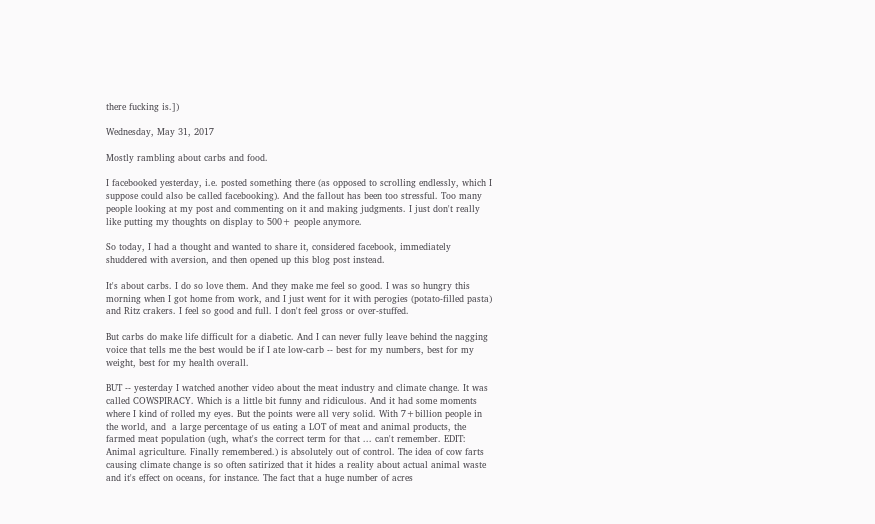there fucking is.])

Wednesday, May 31, 2017

Mostly rambling about carbs and food.

I facebooked yesterday, i.e. posted something there (as opposed to scrolling endlessly, which I suppose could also be called facebooking). And the fallout has been too stressful. Too many people looking at my post and commenting on it and making judgments. I just don't really like putting my thoughts on display to 500+ people anymore.

So today, I had a thought and wanted to share it, considered facebook, immediately shuddered with aversion, and then opened up this blog post instead.

It's about carbs. I do so love them. And they make me feel so good. I was so hungry this morning when I got home from work, and I just went for it with perogies (potato-filled pasta) and Ritz crakers. I feel so good and full. I don't feel gross or over-stuffed.

But carbs do make life difficult for a diabetic. And I can never fully leave behind the nagging voice that tells me the best would be if I ate low-carb -- best for my numbers, best for my weight, best for my health overall.

BUT -- yesterday I watched another video about the meat industry and climate change. It was called COWSPIRACY. Which is a little bit funny and ridiculous. And it had some moments where I kind of rolled my eyes. But the points were all very solid. With 7+billion people in the world, and  a large percentage of us eating a LOT of meat and animal products, the farmed meat population (ugh, what's the correct term for that ... can't remember. EDIT: Animal agriculture. Finally remembered.) is absolutely out of control. The idea of cow farts causing climate change is so often satirized that it hides a reality about actual animal waste and it's effect on oceans, for instance. The fact that a huge number of acres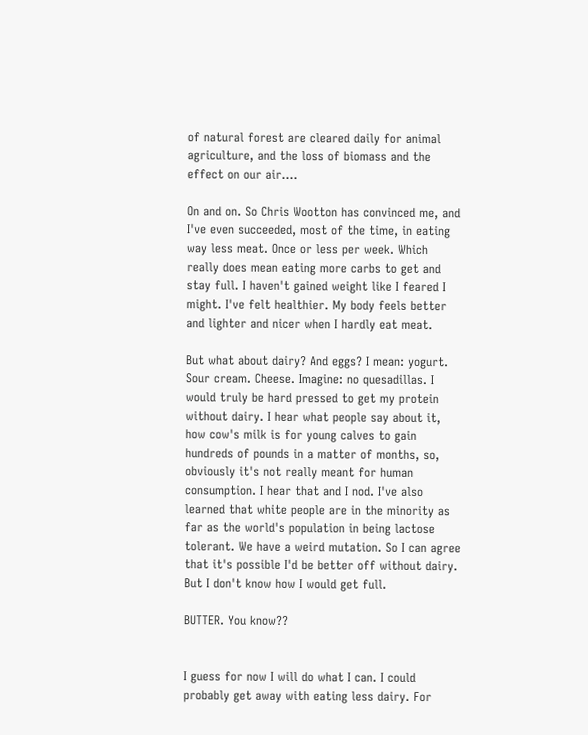of natural forest are cleared daily for animal agriculture, and the loss of biomass and the effect on our air....

On and on. So Chris Wootton has convinced me, and I've even succeeded, most of the time, in eating way less meat. Once or less per week. Which really does mean eating more carbs to get and stay full. I haven't gained weight like I feared I might. I've felt healthier. My body feels better and lighter and nicer when I hardly eat meat.

But what about dairy? And eggs? I mean: yogurt. Sour cream. Cheese. Imagine: no quesadillas. I would truly be hard pressed to get my protein without dairy. I hear what people say about it, how cow's milk is for young calves to gain hundreds of pounds in a matter of months, so, obviously it's not really meant for human consumption. I hear that and I nod. I've also learned that white people are in the minority as far as the world's population in being lactose tolerant. We have a weird mutation. So I can agree that it's possible I'd be better off without dairy. But I don't know how I would get full.

BUTTER. You know??


I guess for now I will do what I can. I could probably get away with eating less dairy. For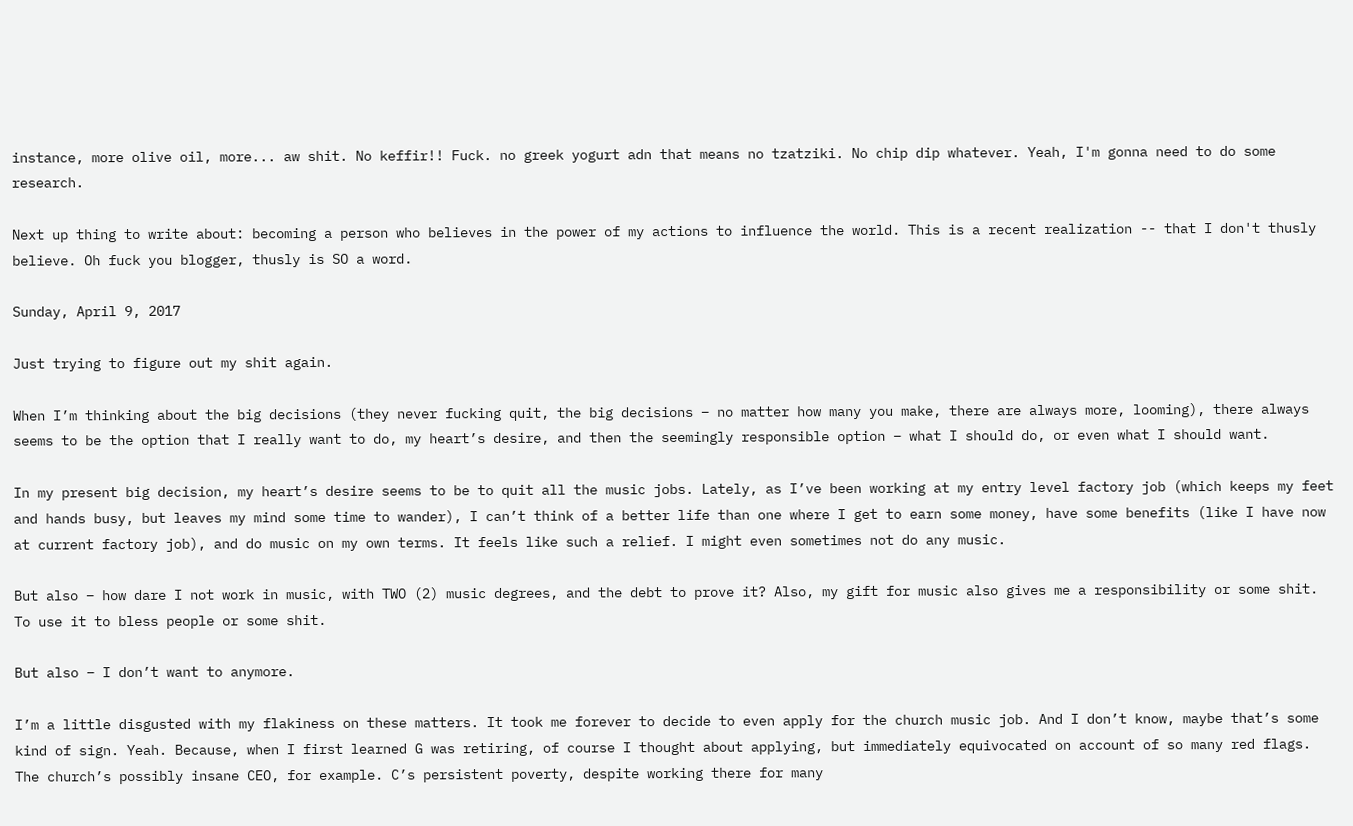instance, more olive oil, more... aw shit. No keffir!! Fuck. no greek yogurt adn that means no tzatziki. No chip dip whatever. Yeah, I'm gonna need to do some research.

Next up thing to write about: becoming a person who believes in the power of my actions to influence the world. This is a recent realization -- that I don't thusly believe. Oh fuck you blogger, thusly is SO a word.

Sunday, April 9, 2017

Just trying to figure out my shit again.

When I’m thinking about the big decisions (they never fucking quit, the big decisions – no matter how many you make, there are always more, looming), there always seems to be the option that I really want to do, my heart’s desire, and then the seemingly responsible option – what I should do, or even what I should want.

In my present big decision, my heart’s desire seems to be to quit all the music jobs. Lately, as I’ve been working at my entry level factory job (which keeps my feet and hands busy, but leaves my mind some time to wander), I can’t think of a better life than one where I get to earn some money, have some benefits (like I have now at current factory job), and do music on my own terms. It feels like such a relief. I might even sometimes not do any music.

But also – how dare I not work in music, with TWO (2) music degrees, and the debt to prove it? Also, my gift for music also gives me a responsibility or some shit. To use it to bless people or some shit.

But also – I don’t want to anymore.

I’m a little disgusted with my flakiness on these matters. It took me forever to decide to even apply for the church music job. And I don’t know, maybe that’s some kind of sign. Yeah. Because, when I first learned G was retiring, of course I thought about applying, but immediately equivocated on account of so many red flags. The church’s possibly insane CEO, for example. C’s persistent poverty, despite working there for many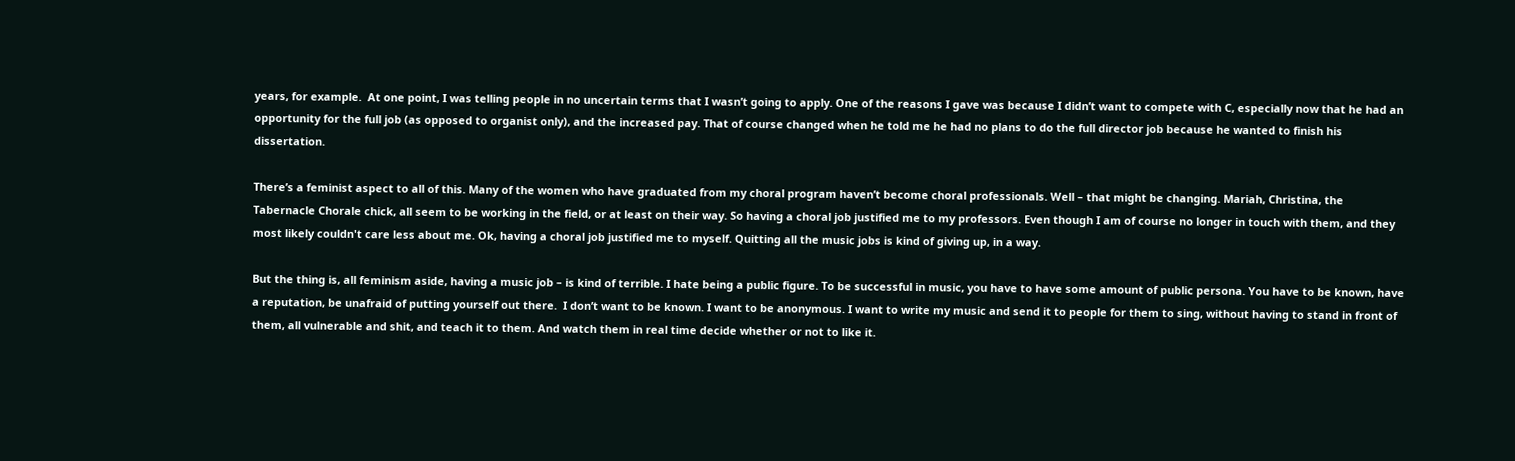years, for example.  At one point, I was telling people in no uncertain terms that I wasn’t going to apply. One of the reasons I gave was because I didn’t want to compete with C, especially now that he had an opportunity for the full job (as opposed to organist only), and the increased pay. That of course changed when he told me he had no plans to do the full director job because he wanted to finish his dissertation.

There’s a feminist aspect to all of this. Many of the women who have graduated from my choral program haven’t become choral professionals. Well – that might be changing. Mariah, Christina, the Tabernacle Chorale chick, all seem to be working in the field, or at least on their way. So having a choral job justified me to my professors. Even though I am of course no longer in touch with them, and they most likely couldn't care less about me. Ok, having a choral job justified me to myself. Quitting all the music jobs is kind of giving up, in a way.

But the thing is, all feminism aside, having a music job – is kind of terrible. I hate being a public figure. To be successful in music, you have to have some amount of public persona. You have to be known, have a reputation, be unafraid of putting yourself out there.  I don’t want to be known. I want to be anonymous. I want to write my music and send it to people for them to sing, without having to stand in front of them, all vulnerable and shit, and teach it to them. And watch them in real time decide whether or not to like it.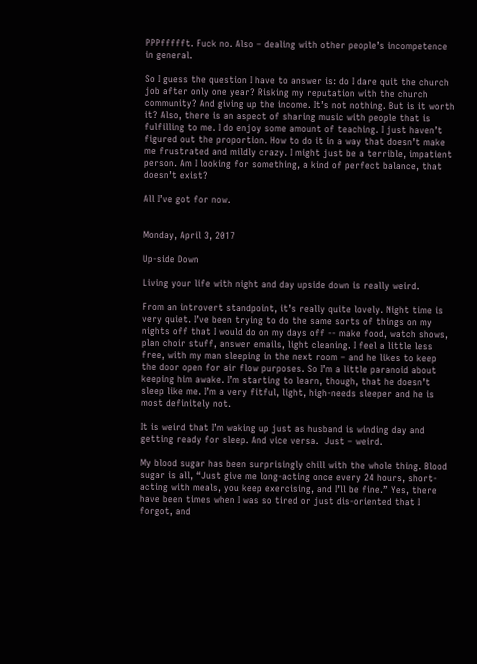PPPffffft. Fuck no. Also – dealing with other people’s incompetence in general.

So I guess the question I have to answer is: do I dare quit the church job after only one year? Risking my reputation with the church community? And giving up the income. It’s not nothing. But is it worth it? Also, there is an aspect of sharing music with people that is fulfilling to me. I do enjoy some amount of teaching. I just haven’t figured out the proportion. How to do it in a way that doesn’t make me frustrated and mildly crazy. I might just be a terrible, impatient person. Am I looking for something, a kind of perfect balance, that doesn’t exist?

All I’ve got for now.


Monday, April 3, 2017

Up-side Down

Living your life with night and day upside down is really weird.

From an introvert standpoint, it’s really quite lovely. Night time is very quiet. I’ve been trying to do the same sorts of things on my nights off that I would do on my days off -- make food, watch shows, plan choir stuff, answer emails, light cleaning. I feel a little less free, with my man sleeping in the next room – and he likes to keep the door open for air flow purposes. So I’m a little paranoid about keeping him awake. I’m starting to learn, though, that he doesn’t sleep like me. I’m a very fitful, light, high-needs sleeper and he is most definitely not.

It is weird that I’m waking up just as husband is winding day and getting ready for sleep. And vice versa.  Just – weird.

My blood sugar has been surprisingly chill with the whole thing. Blood sugar is all, “Just give me long-acting once every 24 hours, short-acting with meals, you keep exercising, and I’ll be fine.” Yes, there have been times when I was so tired or just dis-oriented that I forgot, and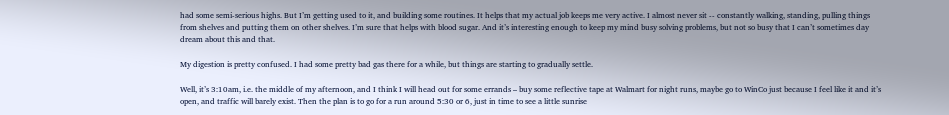had some semi-serious highs. But I’m getting used to it, and building some routines. It helps that my actual job keeps me very active. I almost never sit -- constantly walking, standing, pulling things from shelves and putting them on other shelves. I’m sure that helps with blood sugar. And it’s interesting enough to keep my mind busy solving problems, but not so busy that I can’t sometimes day dream about this and that.

My digestion is pretty confused. I had some pretty bad gas there for a while, but things are starting to gradually settle.

Well, it’s 3:10am, i.e. the middle of my afternoon, and I think I will head out for some errands – buy some reflective tape at Walmart for night runs, maybe go to WinCo just because I feel like it and it’s open, and traffic will barely exist. Then the plan is to go for a run around 5:30 or 6, just in time to see a little sunrise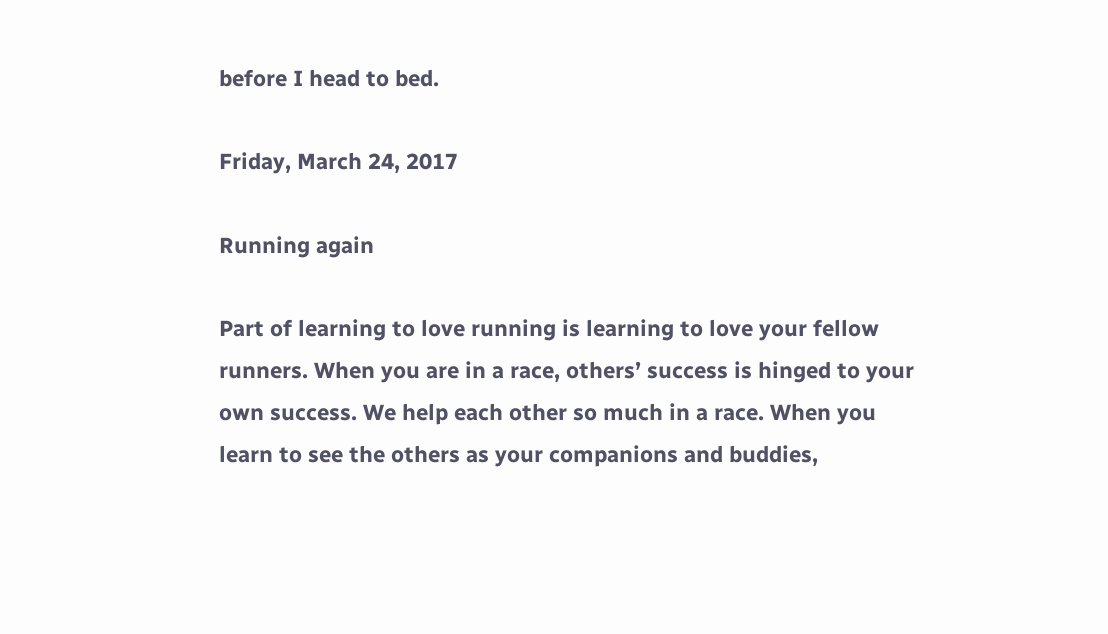before I head to bed.

Friday, March 24, 2017

Running again

Part of learning to love running is learning to love your fellow runners. When you are in a race, others’ success is hinged to your own success. We help each other so much in a race. When you learn to see the others as your companions and buddies,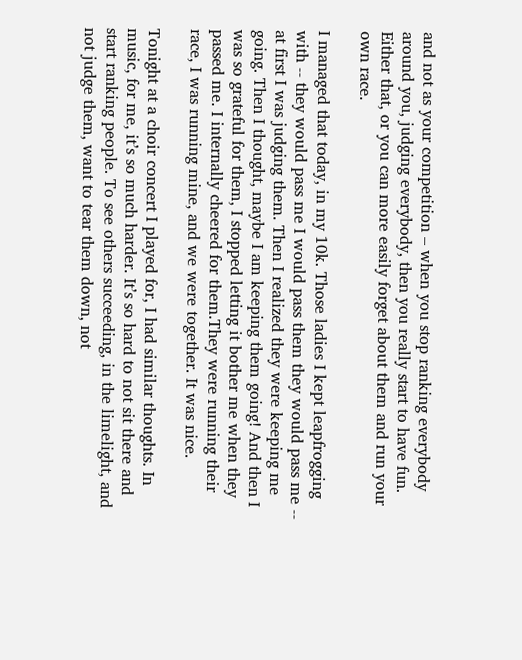and not as your competition – when you stop ranking everybody around you, judging everybody, then you really start to have fun. Either that, or you can more easily forget about them and run your own race.

I managed that today, in my 10k. Those ladies I kept leapfrogging with -- they would pass me I would pass them they would pass me --  at first I was judging them. Then I realized they were keeping me going. Then I thought, maybe I am keeping them going! And then I was so grateful for them, I stopped letting it bother me when they passed me. I internally cheered for them.They were running their race, I was running mine, and we were together. It was nice.

Tonight at a choir concert I played for, I had similar thoughts. In music, for me, it’s so much harder. It’s so hard to not sit there and start ranking people. To see others succeeding, in the limelight, and not judge them, want to tear them down, not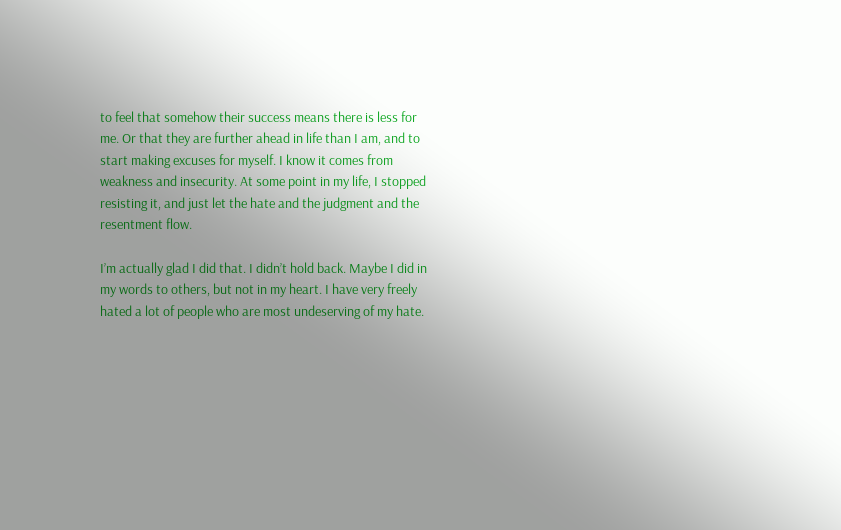to feel that somehow their success means there is less for me. Or that they are further ahead in life than I am, and to start making excuses for myself. I know it comes from weakness and insecurity. At some point in my life, I stopped resisting it, and just let the hate and the judgment and the resentment flow.

I’m actually glad I did that. I didn’t hold back. Maybe I did in my words to others, but not in my heart. I have very freely hated a lot of people who are most undeserving of my hate.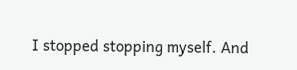I stopped stopping myself. And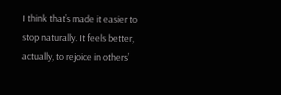I think that’s made it easier to stop naturally. It feels better, actually, to rejoice in others’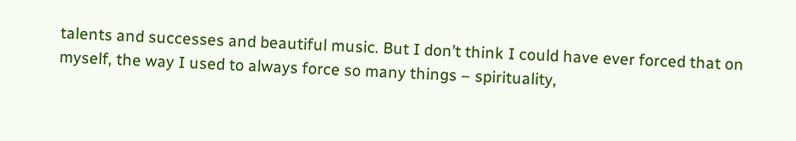talents and successes and beautiful music. But I don’t think I could have ever forced that on myself, the way I used to always force so many things – spirituality,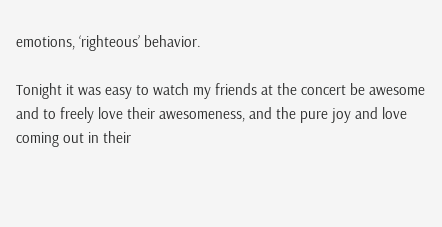emotions, ‘righteous’ behavior.

Tonight it was easy to watch my friends at the concert be awesome and to freely love their awesomeness, and the pure joy and love coming out in their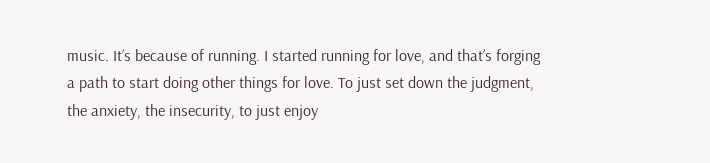music. It’s because of running. I started running for love, and that’s forging a path to start doing other things for love. To just set down the judgment, the anxiety, the insecurity, to just enjoy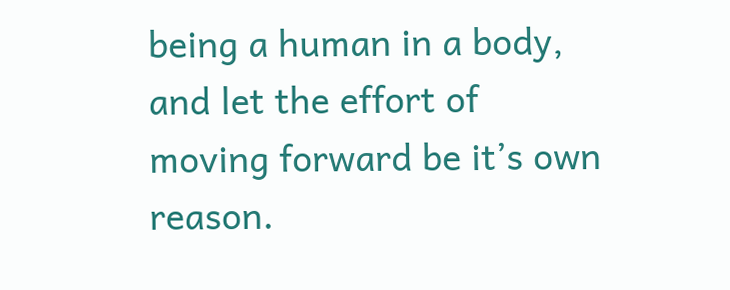being a human in a body, and let the effort of moving forward be it’s own reason.